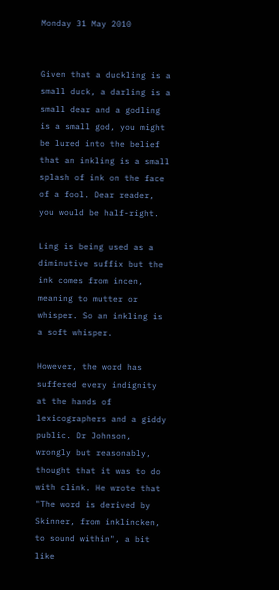Monday 31 May 2010


Given that a duckling is a small duck, a darling is a small dear and a godling is a small god, you might be lured into the belief that an inkling is a small splash of ink on the face of a fool. Dear reader, you would be half-right.

Ling is being used as a diminutive suffix but the ink comes from incen, meaning to mutter or whisper. So an inkling is a soft whisper.

However, the word has suffered every indignity at the hands of lexicographers and a giddy public. Dr Johnson, wrongly but reasonably, thought that it was to do with clink. He wrote that "The word is derived by Skinner, from inklincken, to sound within", a bit like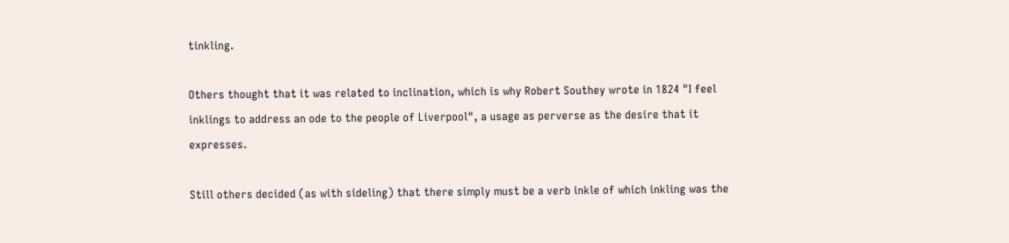tinkling.

Others thought that it was related to inclination, which is why Robert Southey wrote in 1824 "I feel inklings to address an ode to the people of Liverpool", a usage as perverse as the desire that it expresses.

Still others decided (as with sideling) that there simply must be a verb inkle of which inkling was the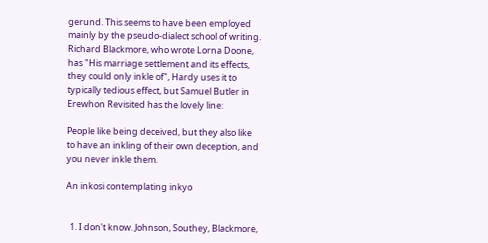gerund. This seems to have been employed mainly by the pseudo-dialect school of writing. Richard Blackmore, who wrote Lorna Doone, has "His marriage settlement and its effects, they could only inkle of", Hardy uses it to typically tedious effect, but Samuel Butler in Erewhon Revisited has the lovely line:

People like being deceived, but they also like to have an inkling of their own deception, and you never inkle them.

An inkosi contemplating inkyo


  1. I don't know. Johnson, Southey, Blackmore,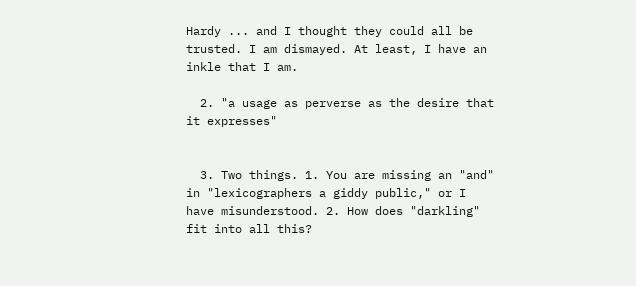Hardy ... and I thought they could all be trusted. I am dismayed. At least, I have an inkle that I am.

  2. "a usage as perverse as the desire that it expresses"


  3. Two things. 1. You are missing an "and" in "lexicographers a giddy public," or I have misunderstood. 2. How does "darkling" fit into all this?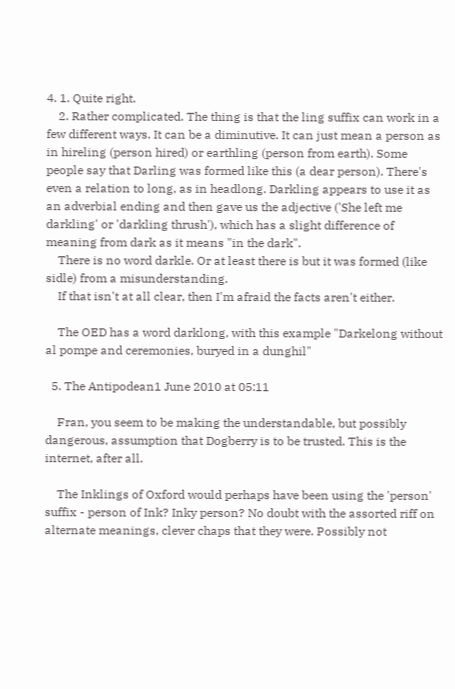4. 1. Quite right.
    2. Rather complicated. The thing is that the ling suffix can work in a few different ways. It can be a diminutive. It can just mean a person as in hireling (person hired) or earthling (person from earth). Some people say that Darling was formed like this (a dear person). There's even a relation to long, as in headlong. Darkling appears to use it as an adverbial ending and then gave us the adjective ('She left me darkling' or 'darkling thrush'), which has a slight difference of meaning from dark as it means "in the dark".
    There is no word darkle. Or at least there is but it was formed (like sidle) from a misunderstanding.
    If that isn't at all clear, then I'm afraid the facts aren't either.

    The OED has a word darklong, with this example "Darkelong without al pompe and ceremonies, buryed in a dunghil"

  5. The Antipodean1 June 2010 at 05:11

    Fran, you seem to be making the understandable, but possibly dangerous, assumption that Dogberry is to be trusted. This is the internet, after all.

    The Inklings of Oxford would perhaps have been using the 'person' suffix - person of Ink? Inky person? No doubt with the assorted riff on alternate meanings, clever chaps that they were. Possibly not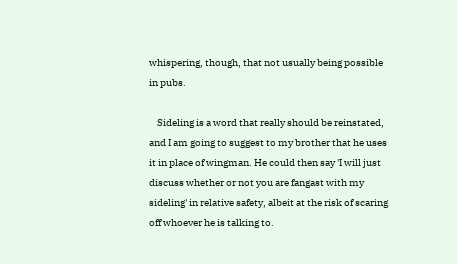whispering, though, that not usually being possible in pubs.

    Sideling is a word that really should be reinstated, and I am going to suggest to my brother that he uses it in place of wingman. He could then say 'I will just discuss whether or not you are fangast with my sideling' in relative safety, albeit at the risk of scaring off whoever he is talking to.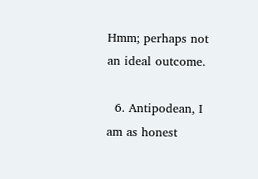Hmm; perhaps not an ideal outcome.

  6. Antipodean, I am as honest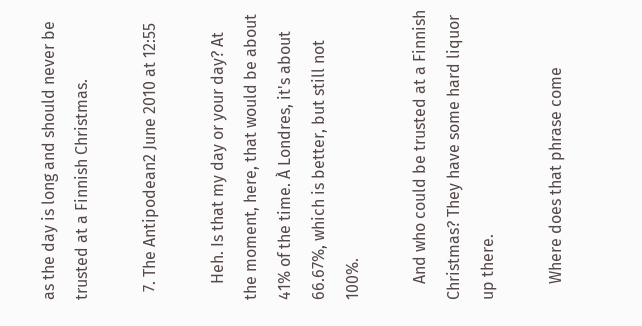as the day is long and should never be trusted at a Finnish Christmas.

  7. The Antipodean2 June 2010 at 12:55

    Heh. Is that my day or your day? At the moment, here, that would be about 41% of the time. À Londres, it's about 66.67%, which is better, but still not 100%.

    And who could be trusted at a Finnish Christmas? They have some hard liquor up there.

    Where does that phrase come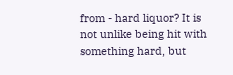from - hard liquor? It is not unlike being hit with something hard, but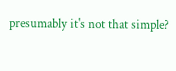presumably it's not that simple?